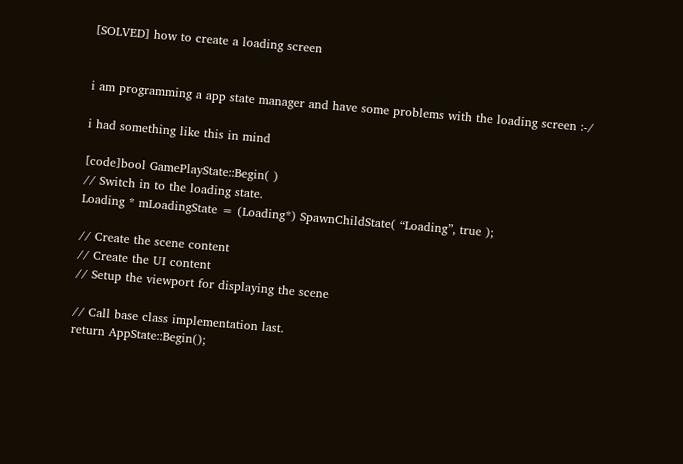[SOLVED] how to create a loading screen


i am programming a app state manager and have some problems with the loading screen :-/

i had something like this in mind

[code]bool GamePlayState::Begin( )
// Switch in to the loading state.
Loading * mLoadingState = (Loading*) SpawnChildState( “Loading”, true );

// Create the scene content
// Create the UI content
// Setup the viewport for displaying the scene

// Call base class implementation last.
return AppState::Begin();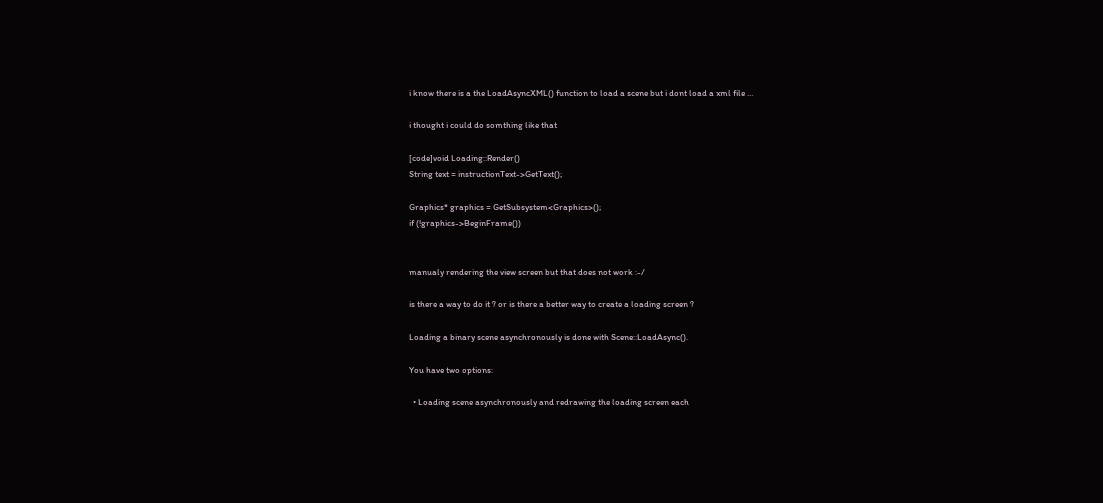i know there is a the LoadAsyncXML() function to load a scene but i dont load a xml file …

i thought i could do somthing like that

[code]void Loading::Render()
String text = instructionText->GetText();

Graphics* graphics = GetSubsystem<Graphics>();
if (!graphics->BeginFrame())


manualy rendering the view screen but that does not work :-/

is there a way to do it ? or is there a better way to create a loading screen ?

Loading a binary scene asynchronously is done with Scene::LoadAsync().

You have two options:

  • Loading scene asynchronously and redrawing the loading screen each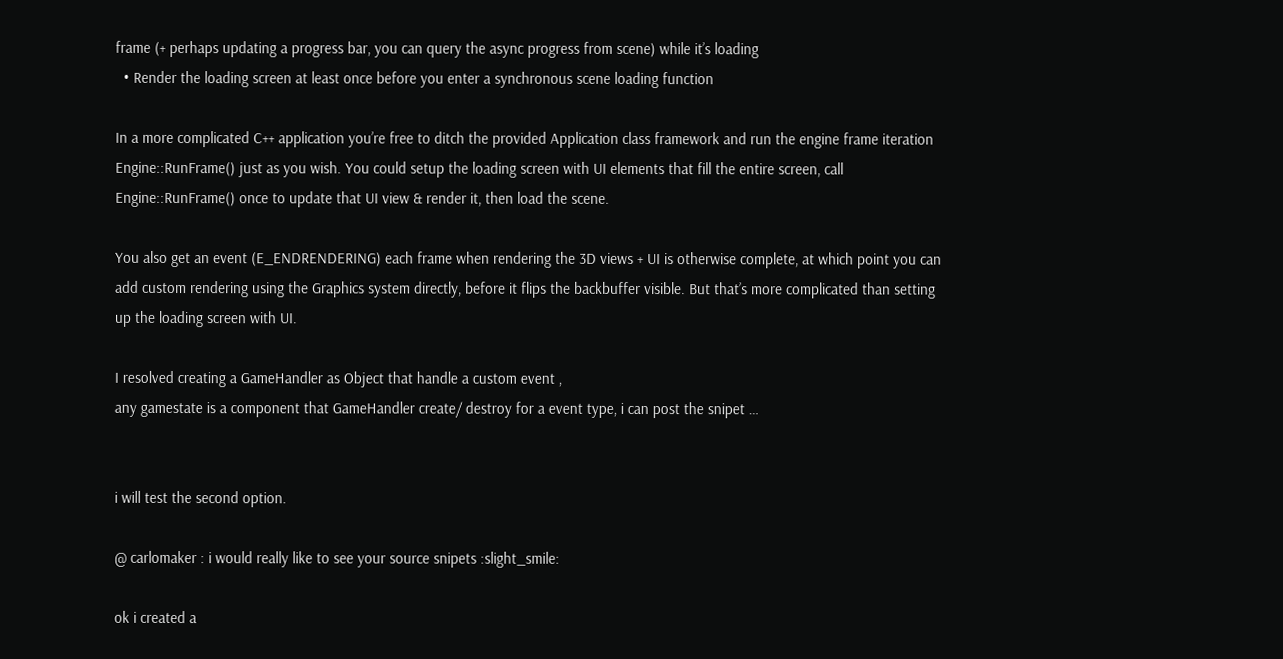frame (+ perhaps updating a progress bar, you can query the async progress from scene) while it’s loading
  • Render the loading screen at least once before you enter a synchronous scene loading function

In a more complicated C++ application you’re free to ditch the provided Application class framework and run the engine frame iteration Engine::RunFrame() just as you wish. You could setup the loading screen with UI elements that fill the entire screen, call Engine::RunFrame() once to update that UI view & render it, then load the scene.

You also get an event (E_ENDRENDERING) each frame when rendering the 3D views + UI is otherwise complete, at which point you can add custom rendering using the Graphics system directly, before it flips the backbuffer visible. But that’s more complicated than setting up the loading screen with UI.

I resolved creating a GameHandler as Object that handle a custom event ,
any gamestate is a component that GameHandler create/ destroy for a event type, i can post the snipet …


i will test the second option.

@ carlomaker : i would really like to see your source snipets :slight_smile:

ok i created a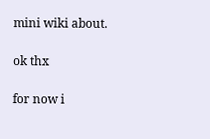mini wiki about.

ok thx

for now i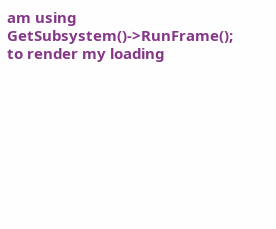am using GetSubsystem()->RunFrame(); to render my loading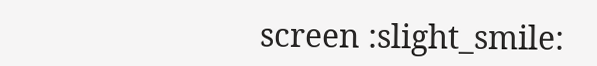screen :slight_smile: